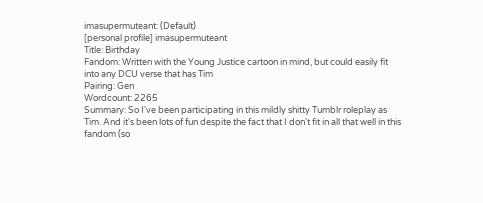imasupermuteant: (Default)
[personal profile] imasupermuteant
Title: Birthday
Fandom: Written with the Young Justice cartoon in mind, but could easily fit into any DCU verse that has Tim
Pairing: Gen
Wordcount: 2265
Summary: So I've been participating in this mildly shitty Tumblr roleplay as Tim. And it's been lots of fun despite the fact that I don't fit in all that well in this fandom (so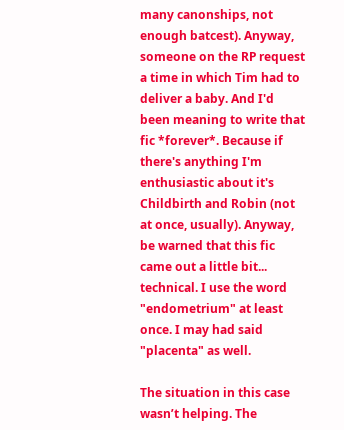many canonships, not enough batcest). Anyway, someone on the RP request a time in which Tim had to deliver a baby. And I'd been meaning to write that fic *forever*. Because if there's anything I'm enthusiastic about it's Childbirth and Robin (not at once, usually). Anyway, be warned that this fic came out a little bit... technical. I use the word "endometrium" at least once. I may had said "placenta" as well.

The situation in this case wasn’t helping. The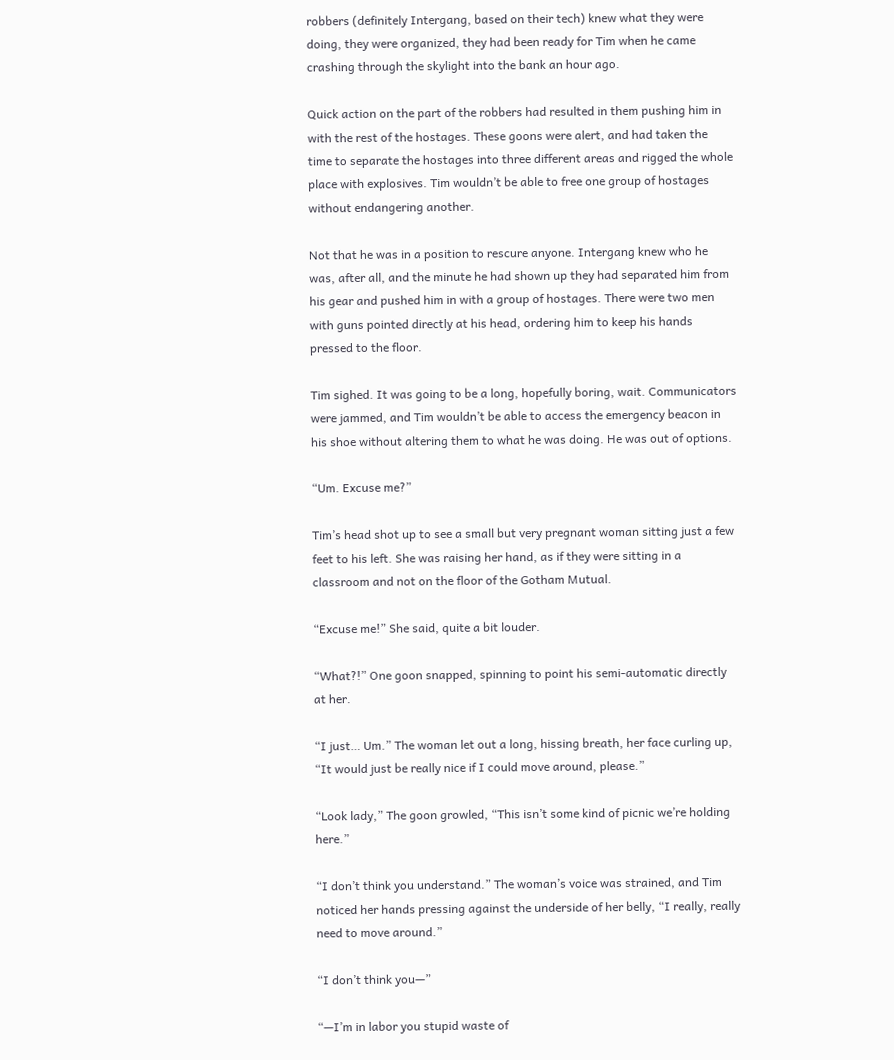robbers (definitely Intergang, based on their tech) knew what they were doing, they were organized, they had been ready for Tim when he came crashing through the skylight into the bank an hour ago.

Quick action on the part of the robbers had resulted in them pushing him in with the rest of the hostages. These goons were alert, and had taken the time to separate the hostages into three different areas and rigged the whole place with explosives. Tim wouldn’t be able to free one group of hostages without endangering another.

Not that he was in a position to rescure anyone. Intergang knew who he was, after all, and the minute he had shown up they had separated him from his gear and pushed him in with a group of hostages. There were two men with guns pointed directly at his head, ordering him to keep his hands pressed to the floor.

Tim sighed. It was going to be a long, hopefully boring, wait. Communicators were jammed, and Tim wouldn’t be able to access the emergency beacon in his shoe without altering them to what he was doing. He was out of options.

“Um. Excuse me?”

Tim’s head shot up to see a small but very pregnant woman sitting just a few feet to his left. She was raising her hand, as if they were sitting in a classroom and not on the floor of the Gotham Mutual.

“Excuse me!” She said, quite a bit louder.

“What?!” One goon snapped, spinning to point his semi-automatic directly at her.

“I just… Um.” The woman let out a long, hissing breath, her face curling up, “It would just be really nice if I could move around, please.”

“Look lady,” The goon growled, “This isn’t some kind of picnic we’re holding here.”

“I don’t think you understand.” The woman’s voice was strained, and Tim noticed her hands pressing against the underside of her belly, “I really, really need to move around.”

“I don’t think you—”

“—I’m in labor you stupid waste of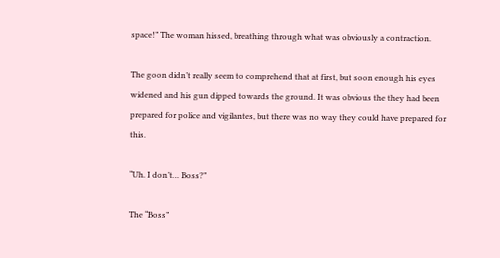space!” The woman hissed, breathing through what was obviously a contraction.

The goon didn’t really seem to comprehend that at first, but soon enough his eyes widened and his gun dipped towards the ground. It was obvious the they had been prepared for police and vigilantes, but there was no way they could have prepared for this.

“Uh. I don’t… Boss?”

The “Boss”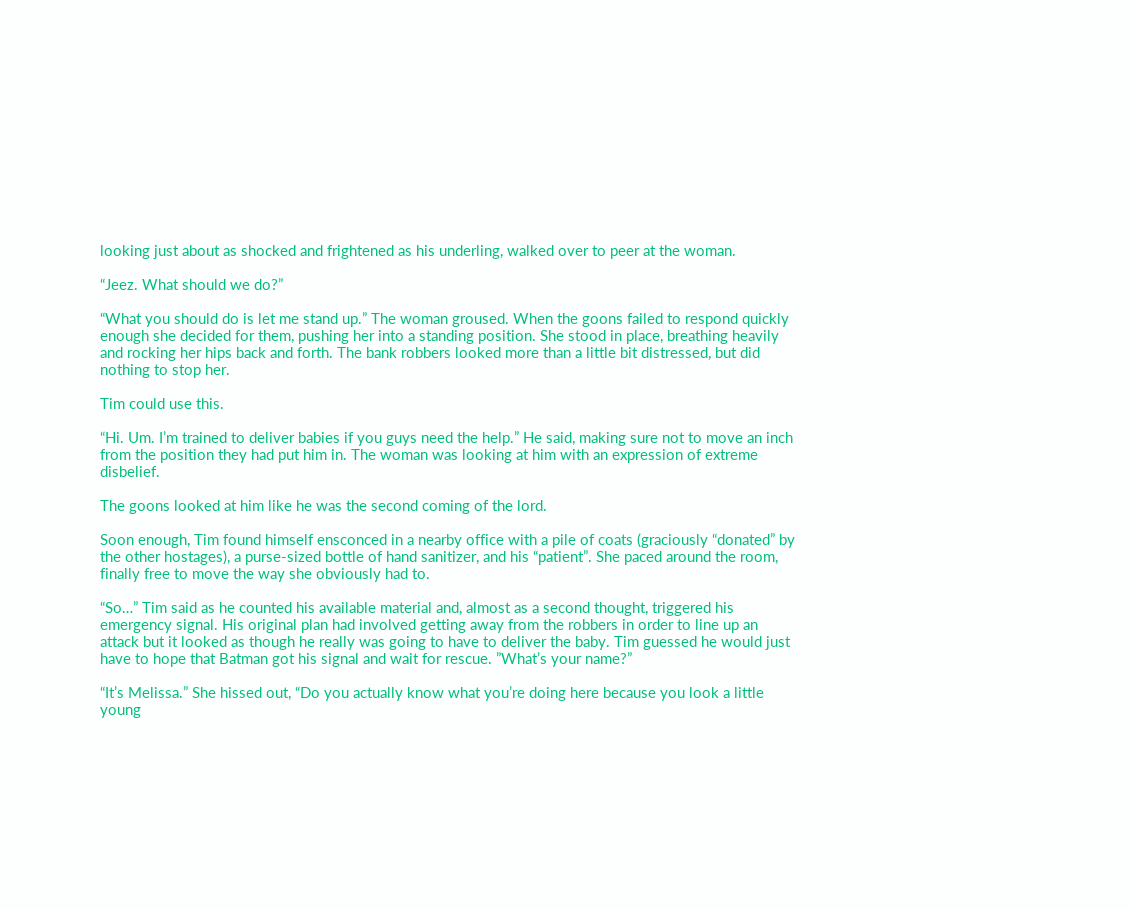looking just about as shocked and frightened as his underling, walked over to peer at the woman.

“Jeez. What should we do?”

“What you should do is let me stand up.” The woman groused. When the goons failed to respond quickly enough she decided for them, pushing her into a standing position. She stood in place, breathing heavily and rocking her hips back and forth. The bank robbers looked more than a little bit distressed, but did nothing to stop her.

Tim could use this.

“Hi. Um. I’m trained to deliver babies if you guys need the help.” He said, making sure not to move an inch from the position they had put him in. The woman was looking at him with an expression of extreme disbelief.

The goons looked at him like he was the second coming of the lord.

Soon enough, Tim found himself ensconced in a nearby office with a pile of coats (graciously “donated” by the other hostages), a purse-sized bottle of hand sanitizer, and his “patient”. She paced around the room, finally free to move the way she obviously had to.

“So…” Tim said as he counted his available material and, almost as a second thought, triggered his emergency signal. His original plan had involved getting away from the robbers in order to line up an attack but it looked as though he really was going to have to deliver the baby. Tim guessed he would just have to hope that Batman got his signal and wait for rescue. ”What’s your name?”

“It’s Melissa.” She hissed out, “Do you actually know what you’re doing here because you look a little young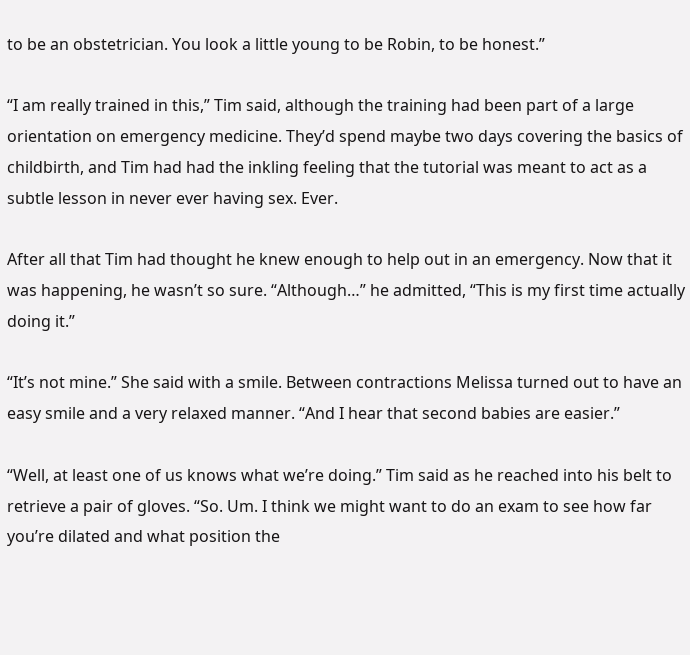to be an obstetrician. You look a little young to be Robin, to be honest.”

“I am really trained in this,” Tim said, although the training had been part of a large orientation on emergency medicine. They’d spend maybe two days covering the basics of childbirth, and Tim had had the inkling feeling that the tutorial was meant to act as a subtle lesson in never ever having sex. Ever.

After all that Tim had thought he knew enough to help out in an emergency. Now that it was happening, he wasn’t so sure. “Although…” he admitted, “This is my first time actually doing it.”

“It’s not mine.” She said with a smile. Between contractions Melissa turned out to have an easy smile and a very relaxed manner. “And I hear that second babies are easier.”

“Well, at least one of us knows what we’re doing.” Tim said as he reached into his belt to retrieve a pair of gloves. “So. Um. I think we might want to do an exam to see how far you’re dilated and what position the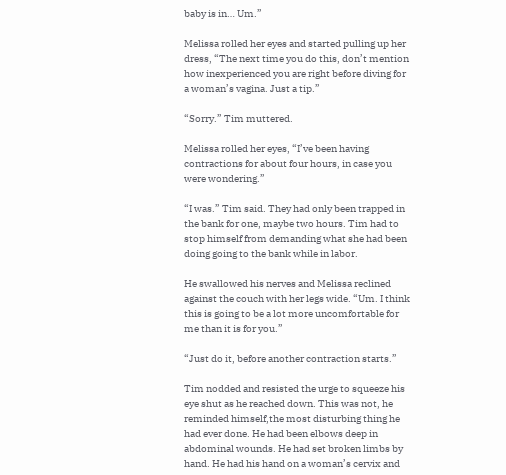baby is in… Um.”

Melissa rolled her eyes and started pulling up her dress, “The next time you do this, don’t mention how inexperienced you are right before diving for a woman’s vagina. Just a tip.”

“Sorry.” Tim muttered.

Melissa rolled her eyes, “I’ve been having contractions for about four hours, in case you were wondering.”

“I was.” Tim said. They had only been trapped in the bank for one, maybe two hours. Tim had to stop himself from demanding what she had been doing going to the bank while in labor.

He swallowed his nerves and Melissa reclined against the couch with her legs wide. “Um. I think this is going to be a lot more uncomfortable for me than it is for you.”

“Just do it, before another contraction starts.”

Tim nodded and resisted the urge to squeeze his eye shut as he reached down. This was not, he reminded himself,the most disturbing thing he had ever done. He had been elbows deep in abdominal wounds. He had set broken limbs by hand. He had his hand on a woman’s cervix and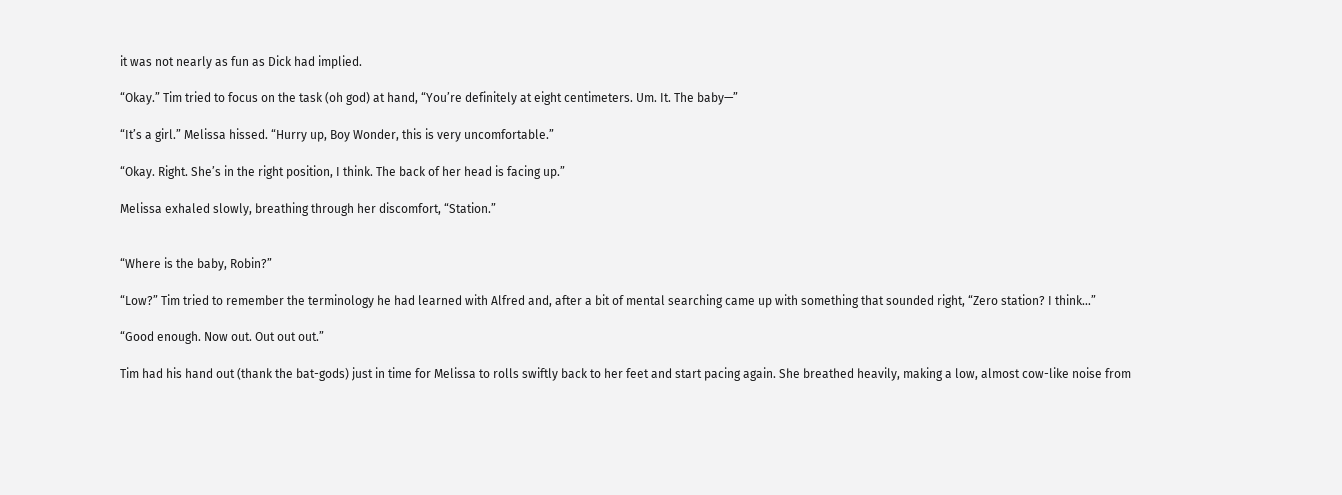it was not nearly as fun as Dick had implied.

“Okay.” Tim tried to focus on the task (oh god) at hand, “You’re definitely at eight centimeters. Um. It. The baby—”

“It’s a girl.” Melissa hissed. “Hurry up, Boy Wonder, this is very uncomfortable.”

“Okay. Right. She’s in the right position, I think. The back of her head is facing up.”

Melissa exhaled slowly, breathing through her discomfort, “Station.”


“Where is the baby, Robin?”

“Low?” Tim tried to remember the terminology he had learned with Alfred and, after a bit of mental searching came up with something that sounded right, “Zero station? I think…”

“Good enough. Now out. Out out out.”

Tim had his hand out (thank the bat-gods) just in time for Melissa to rolls swiftly back to her feet and start pacing again. She breathed heavily, making a low, almost cow-like noise from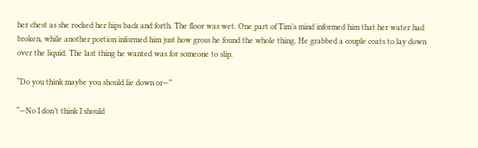her chest as she rocked her hips back and forth. The floor was wet. One part of Tim’s mind informed him that her water had broken, while another portion informed him just how gross he found the whole thing. He grabbed a couple coats to lay down over the liquid. The last thing he wanted was for someone to slip.

“Do you think maybe you should lie down or—”

“—No I don’t think I should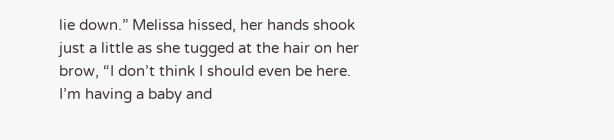lie down.” Melissa hissed, her hands shook just a little as she tugged at the hair on her brow, “I don’t think I should even be here. I’m having a baby and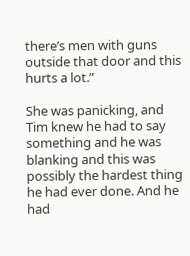there’s men with guns outside that door and this hurts a lot.”

She was panicking, and Tim knew he had to say something and he was blanking and this was possibly the hardest thing he had ever done. And he had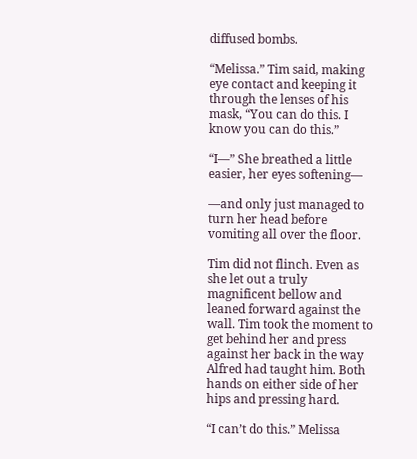diffused bombs.

“Melissa.” Tim said, making eye contact and keeping it through the lenses of his mask, “You can do this. I know you can do this.”

“I—” She breathed a little easier, her eyes softening—

—and only just managed to turn her head before vomiting all over the floor.

Tim did not flinch. Even as she let out a truly magnificent bellow and leaned forward against the wall. Tim took the moment to get behind her and press against her back in the way Alfred had taught him. Both hands on either side of her hips and pressing hard.

“I can’t do this.” Melissa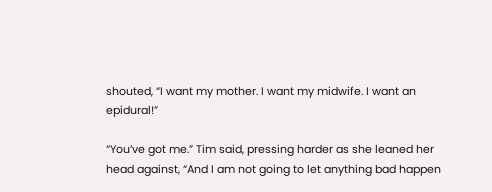shouted, “I want my mother. I want my midwife. I want an epidural!”

“You’ve got me.” Tim said, pressing harder as she leaned her head against, “And I am not going to let anything bad happen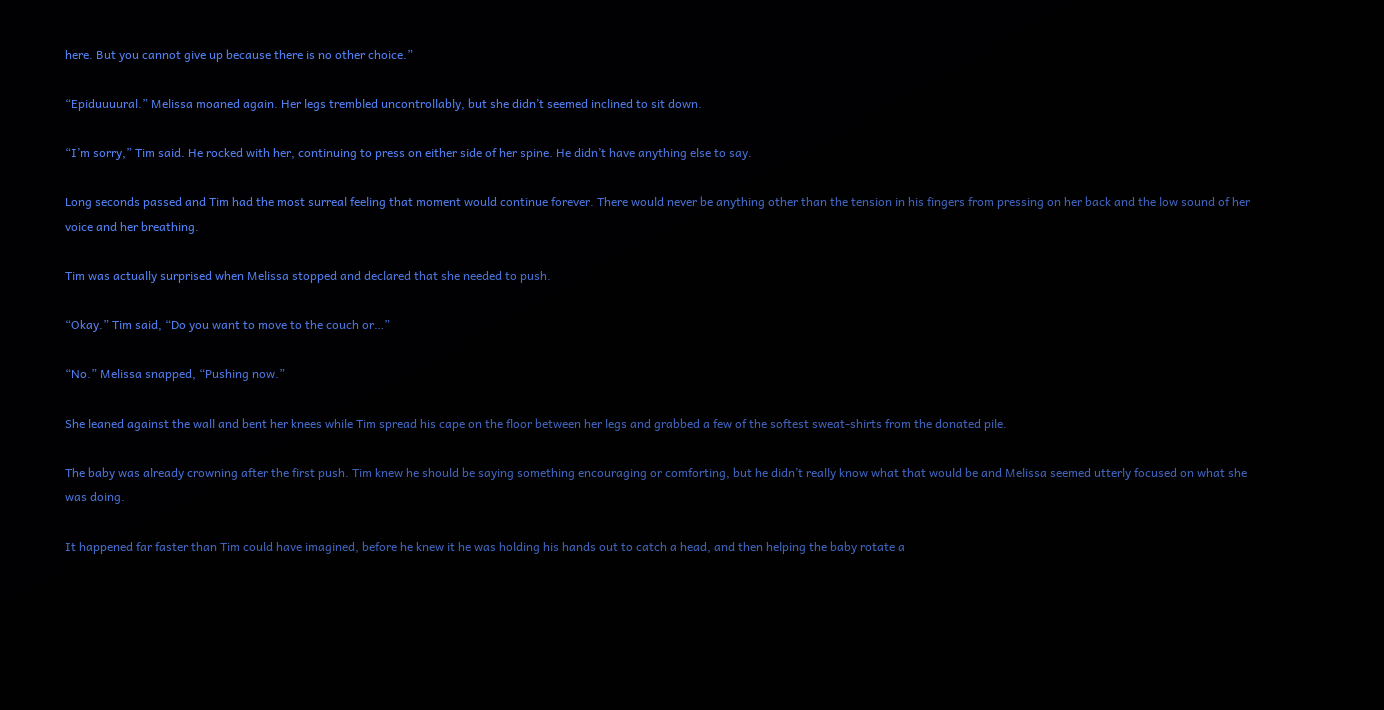here. But you cannot give up because there is no other choice.”

“Epiduuuural.” Melissa moaned again. Her legs trembled uncontrollably, but she didn’t seemed inclined to sit down.

“I’m sorry,” Tim said. He rocked with her, continuing to press on either side of her spine. He didn’t have anything else to say.

Long seconds passed and Tim had the most surreal feeling that moment would continue forever. There would never be anything other than the tension in his fingers from pressing on her back and the low sound of her voice and her breathing.

Tim was actually surprised when Melissa stopped and declared that she needed to push.

“Okay.” Tim said, “Do you want to move to the couch or…”

“No.” Melissa snapped, “Pushing now.”

She leaned against the wall and bent her knees while Tim spread his cape on the floor between her legs and grabbed a few of the softest sweat-shirts from the donated pile.

The baby was already crowning after the first push. Tim knew he should be saying something encouraging or comforting, but he didn’t really know what that would be and Melissa seemed utterly focused on what she was doing.

It happened far faster than Tim could have imagined, before he knew it he was holding his hands out to catch a head, and then helping the baby rotate a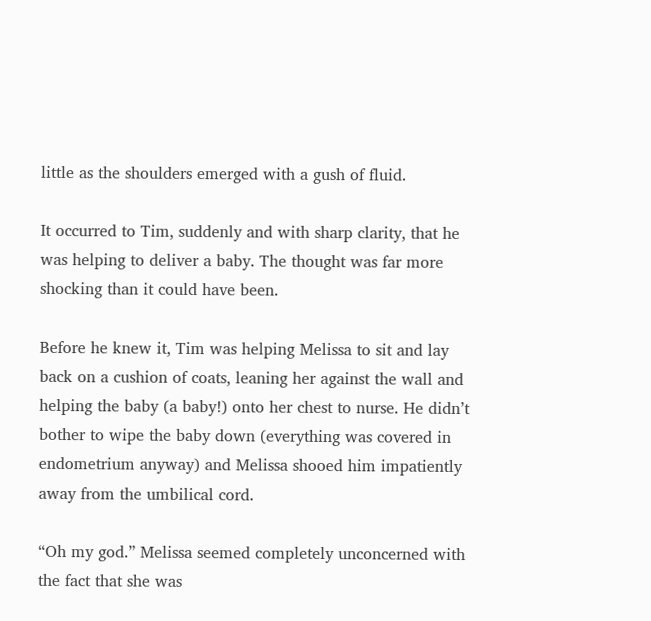little as the shoulders emerged with a gush of fluid.

It occurred to Tim, suddenly and with sharp clarity, that he was helping to deliver a baby. The thought was far more shocking than it could have been.

Before he knew it, Tim was helping Melissa to sit and lay back on a cushion of coats, leaning her against the wall and helping the baby (a baby!) onto her chest to nurse. He didn’t bother to wipe the baby down (everything was covered in endometrium anyway) and Melissa shooed him impatiently away from the umbilical cord.

“Oh my god.” Melissa seemed completely unconcerned with the fact that she was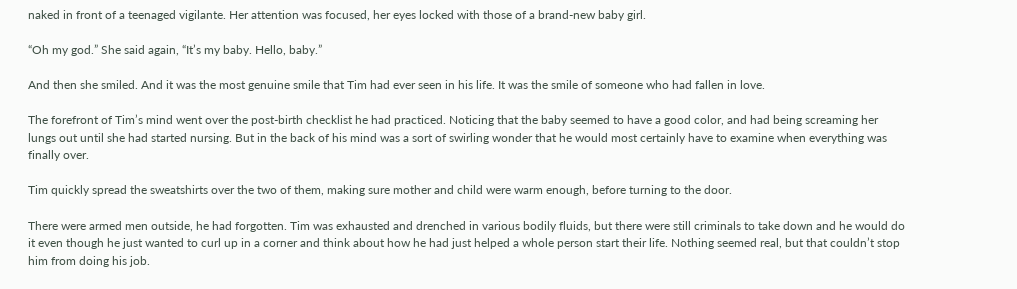naked in front of a teenaged vigilante. Her attention was focused, her eyes locked with those of a brand-new baby girl.

“Oh my god.” She said again, “It’s my baby. Hello, baby.”

And then she smiled. And it was the most genuine smile that Tim had ever seen in his life. It was the smile of someone who had fallen in love.

The forefront of Tim’s mind went over the post-birth checklist he had practiced. Noticing that the baby seemed to have a good color, and had being screaming her lungs out until she had started nursing. But in the back of his mind was a sort of swirling wonder that he would most certainly have to examine when everything was finally over.

Tim quickly spread the sweatshirts over the two of them, making sure mother and child were warm enough, before turning to the door.

There were armed men outside, he had forgotten. Tim was exhausted and drenched in various bodily fluids, but there were still criminals to take down and he would do it even though he just wanted to curl up in a corner and think about how he had just helped a whole person start their life. Nothing seemed real, but that couldn’t stop him from doing his job.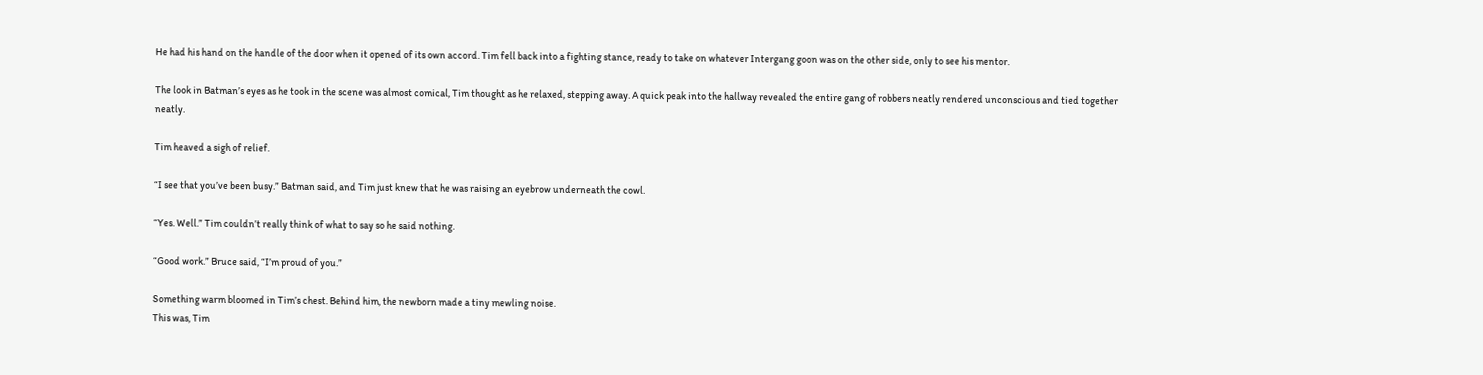He had his hand on the handle of the door when it opened of its own accord. Tim fell back into a fighting stance, ready to take on whatever Intergang goon was on the other side, only to see his mentor.

The look in Batman’s eyes as he took in the scene was almost comical, Tim thought as he relaxed, stepping away. A quick peak into the hallway revealed the entire gang of robbers neatly rendered unconscious and tied together neatly.

Tim heaved a sigh of relief.

“I see that you’ve been busy.” Batman said, and Tim just knew that he was raising an eyebrow underneath the cowl.

“Yes. Well.” Tim couldn’t really think of what to say so he said nothing.

“Good work.” Bruce said, “I’m proud of you.”

Something warm bloomed in Tim’s chest. Behind him, the newborn made a tiny mewling noise.
This was, Tim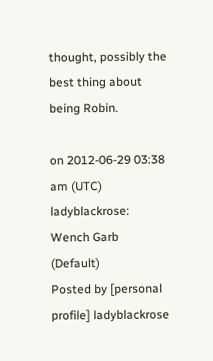thought, possibly the best thing about being Robin.

on 2012-06-29 03:38 am (UTC)
ladyblackrose: Wench Garb (Default)
Posted by [personal profile] ladyblackrose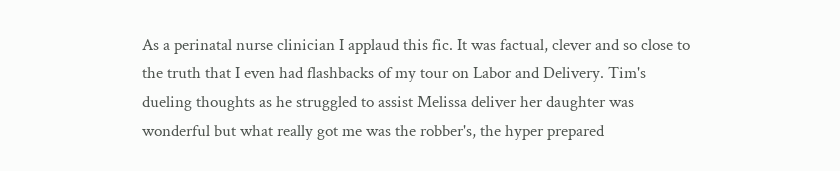As a perinatal nurse clinician I applaud this fic. It was factual, clever and so close to the truth that I even had flashbacks of my tour on Labor and Delivery. Tim's dueling thoughts as he struggled to assist Melissa deliver her daughter was wonderful but what really got me was the robber's, the hyper prepared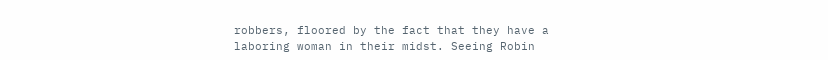robbers, floored by the fact that they have a laboring woman in their midst. Seeing Robin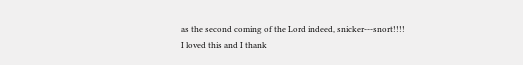as the second coming of the Lord indeed, snicker---snort!!!!
I loved this and I thank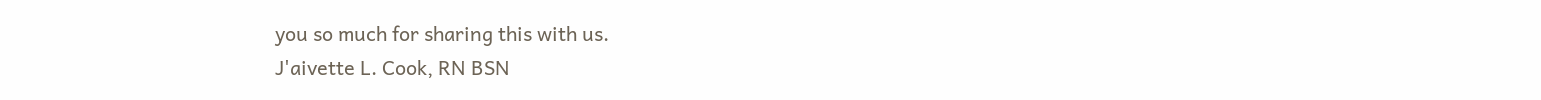you so much for sharing this with us.
J'aivette L. Cook, RN BSN